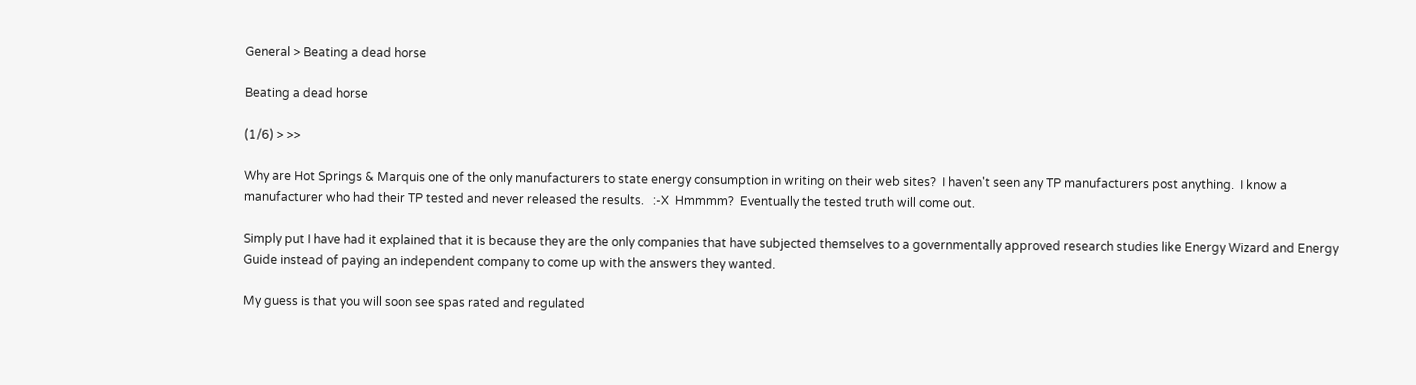General > Beating a dead horse

Beating a dead horse

(1/6) > >>

Why are Hot Springs & Marquis one of the only manufacturers to state energy consumption in writing on their web sites?  I haven't seen any TP manufacturers post anything.  I know a manufacturer who had their TP tested and never released the results.   :-X  Hmmmm?  Eventually the tested truth will come out.

Simply put I have had it explained that it is because they are the only companies that have subjected themselves to a governmentally approved research studies like Energy Wizard and Energy Guide instead of paying an independent company to come up with the answers they wanted.

My guess is that you will soon see spas rated and regulated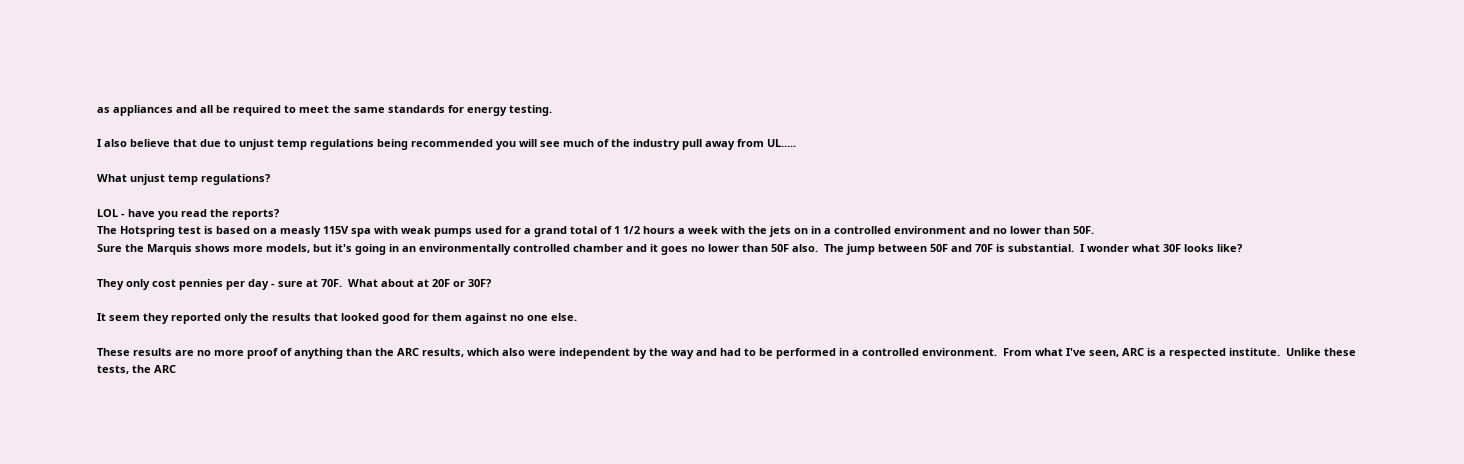as appliances and all be required to meet the same standards for energy testing.

I also believe that due to unjust temp regulations being recommended you will see much of the industry pull away from UL.....

What unjust temp regulations?

LOL - have you read the reports?
The Hotspring test is based on a measly 115V spa with weak pumps used for a grand total of 1 1/2 hours a week with the jets on in a controlled environment and no lower than 50F.
Sure the Marquis shows more models, but it's going in an environmentally controlled chamber and it goes no lower than 50F also.  The jump between 50F and 70F is substantial.  I wonder what 30F looks like?

They only cost pennies per day - sure at 70F.  What about at 20F or 30F?

It seem they reported only the results that looked good for them against no one else.

These results are no more proof of anything than the ARC results, which also were independent by the way and had to be performed in a controlled environment.  From what I've seen, ARC is a respected institute.  Unlike these tests, the ARC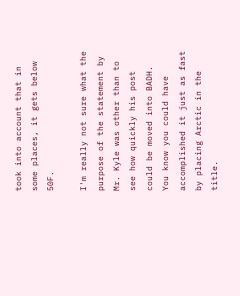took into account that in some places, it gets below 50F.

I'm really not sure what the purpose of the statement by Mr. Kyle was other than to see how quickly his post could be moved into BADH.  You know you could have accomplished it just as fast by placing Arctic in the title.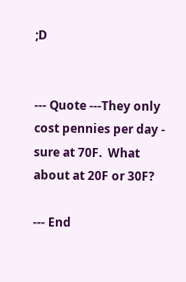;D


--- Quote ---They only cost pennies per day - sure at 70F.  What about at 20F or 30F?

--- End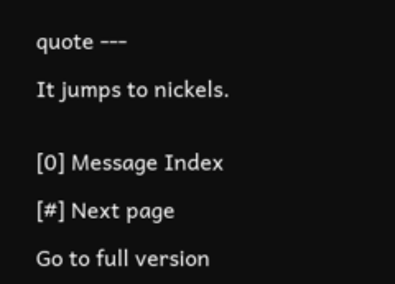quote ---

It jumps to nickels.


[0] Message Index

[#] Next page

Go to full version